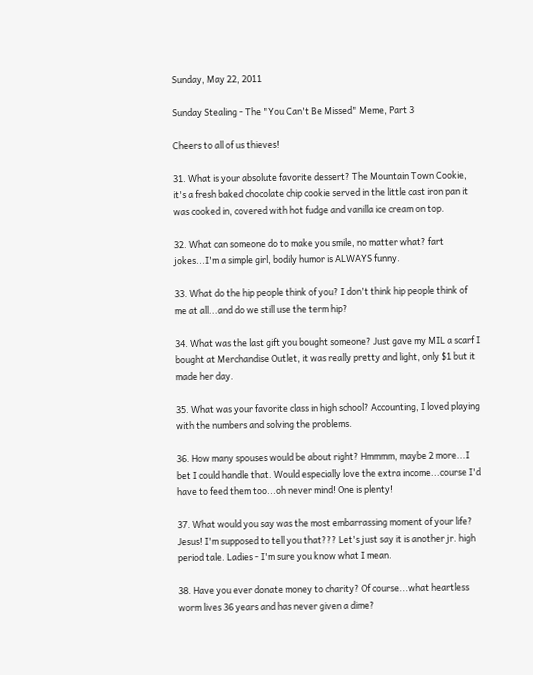Sunday, May 22, 2011

Sunday Stealing - The "You Can't Be Missed" Meme, Part 3

Cheers to all of us thieves!

31. What is your absolute favorite dessert? The Mountain Town Cookie, it's a fresh baked chocolate chip cookie served in the little cast iron pan it was cooked in, covered with hot fudge and vanilla ice cream on top.

32. What can someone do to make you smile, no matter what? fart jokes...I'm a simple girl, bodily humor is ALWAYS funny.

33. What do the hip people think of you? I don't think hip people think of me at all...and do we still use the term hip?

34. What was the last gift you bought someone? Just gave my MIL a scarf I bought at Merchandise Outlet, it was really pretty and light, only $1 but it made her day.

35. What was your favorite class in high school? Accounting, I loved playing with the numbers and solving the problems.

36. How many spouses would be about right? Hmmmm, maybe 2 more...I bet I could handle that. Would especially love the extra income...course I'd have to feed them too...oh never mind! One is plenty!

37. What would you say was the most embarrassing moment of your life? Jesus! I'm supposed to tell you that??? Let's just say it is another jr. high period tale. Ladies - I'm sure you know what I mean.

38. Have you ever donate money to charity? Of course...what heartless worm lives 36 years and has never given a dime?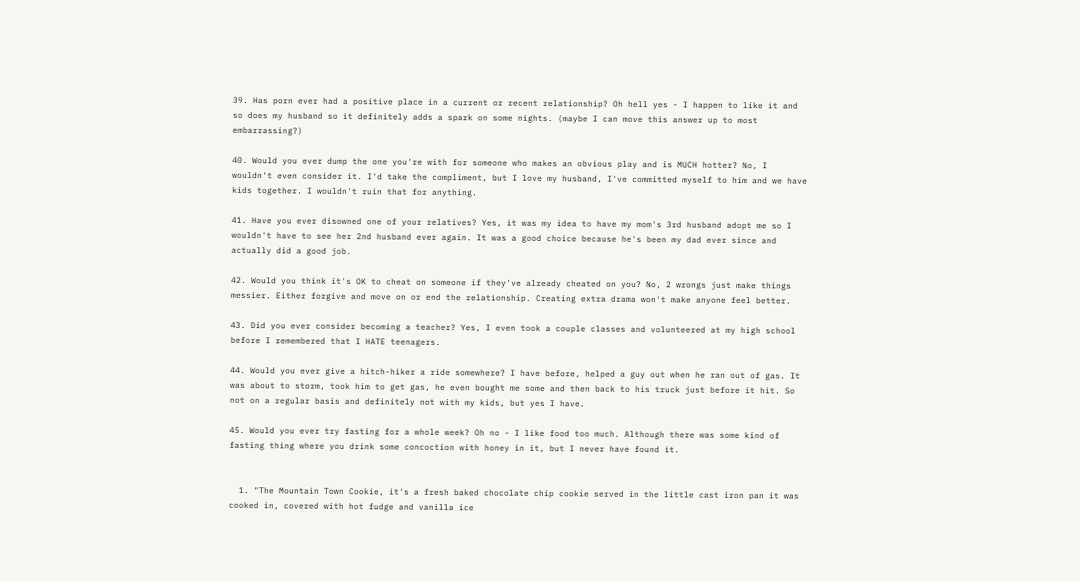39. Has porn ever had a positive place in a current or recent relationship? Oh hell yes - I happen to like it and so does my husband so it definitely adds a spark on some nights. (maybe I can move this answer up to most embarrassing?)

40. Would you ever dump the one you're with for someone who makes an obvious play and is MUCH hotter? No, I wouldn't even consider it. I'd take the compliment, but I love my husband, I've committed myself to him and we have kids together. I wouldn't ruin that for anything.

41. Have you ever disowned one of your relatives? Yes, it was my idea to have my mom's 3rd husband adopt me so I wouldn't have to see her 2nd husband ever again. It was a good choice because he's been my dad ever since and actually did a good job.

42. Would you think it's OK to cheat on someone if they've already cheated on you? No, 2 wrongs just make things messier. Either forgive and move on or end the relationship. Creating extra drama won't make anyone feel better.

43. Did you ever consider becoming a teacher? Yes, I even took a couple classes and volunteered at my high school before I remembered that I HATE teenagers.

44. Would you ever give a hitch-hiker a ride somewhere? I have before, helped a guy out when he ran out of gas. It was about to storm, took him to get gas, he even bought me some and then back to his truck just before it hit. So not on a regular basis and definitely not with my kids, but yes I have.

45. Would you ever try fasting for a whole week? Oh no - I like food too much. Although there was some kind of fasting thing where you drink some concoction with honey in it, but I never have found it.


  1. "The Mountain Town Cookie, it's a fresh baked chocolate chip cookie served in the little cast iron pan it was cooked in, covered with hot fudge and vanilla ice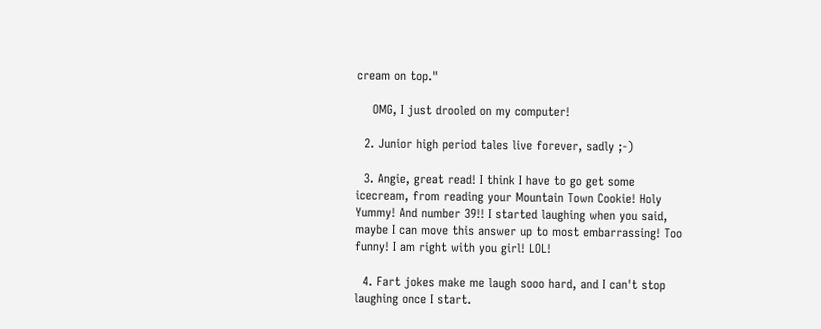cream on top."

    OMG, I just drooled on my computer!

  2. Junior high period tales live forever, sadly ;-)

  3. Angie, great read! I think I have to go get some icecream, from reading your Mountain Town Cookie! Holy Yummy! And number 39!! I started laughing when you said, maybe I can move this answer up to most embarrassing! Too funny! I am right with you girl! LOL!

  4. Fart jokes make me laugh sooo hard, and I can't stop laughing once I start.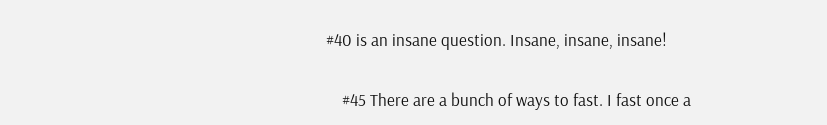#40 is an insane question. Insane, insane, insane!

    #45 There are a bunch of ways to fast. I fast once a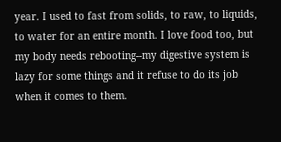year. I used to fast from solids, to raw, to liquids, to water for an entire month. I love food too, but my body needs rebooting--my digestive system is lazy for some things and it refuse to do its job when it comes to them.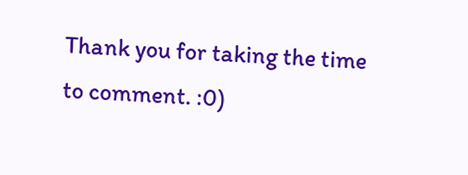Thank you for taking the time to comment. :0)